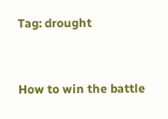Tag: drought


How to win the battle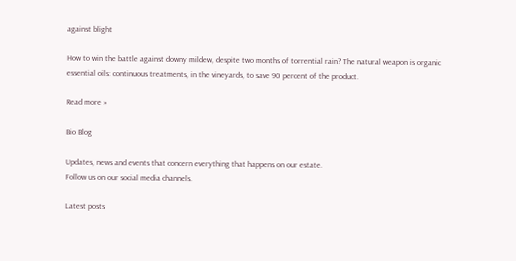against blight

How to win the battle against downy mildew, despite two months of torrential rain? The natural weapon is organic essential oils: continuous treatments, in the vineyards, to save 90 percent of the product.

Read more »

Bio Blog

Updates, news and events that concern everything that happens on our estate.
Follow us on our social media channels.

Latest posts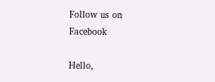Follow us on Facebook

Hello,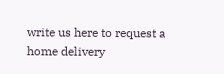write us here to request a home delivery